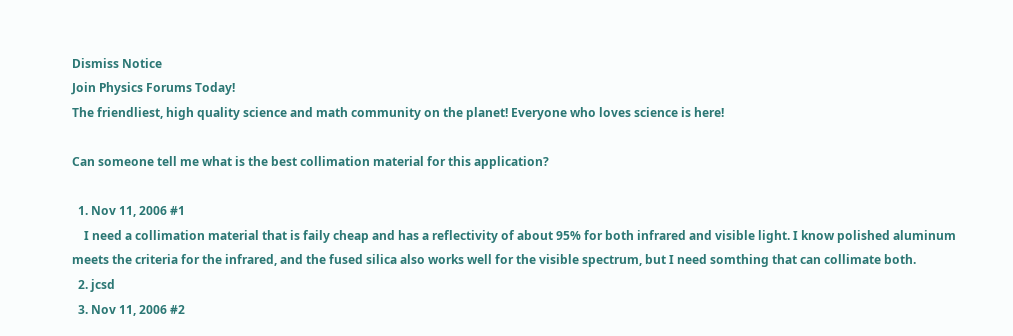Dismiss Notice
Join Physics Forums Today!
The friendliest, high quality science and math community on the planet! Everyone who loves science is here!

Can someone tell me what is the best collimation material for this application?

  1. Nov 11, 2006 #1
    I need a collimation material that is faily cheap and has a reflectivity of about 95% for both infrared and visible light. I know polished aluminum meets the criteria for the infrared, and the fused silica also works well for the visible spectrum, but I need somthing that can collimate both.
  2. jcsd
  3. Nov 11, 2006 #2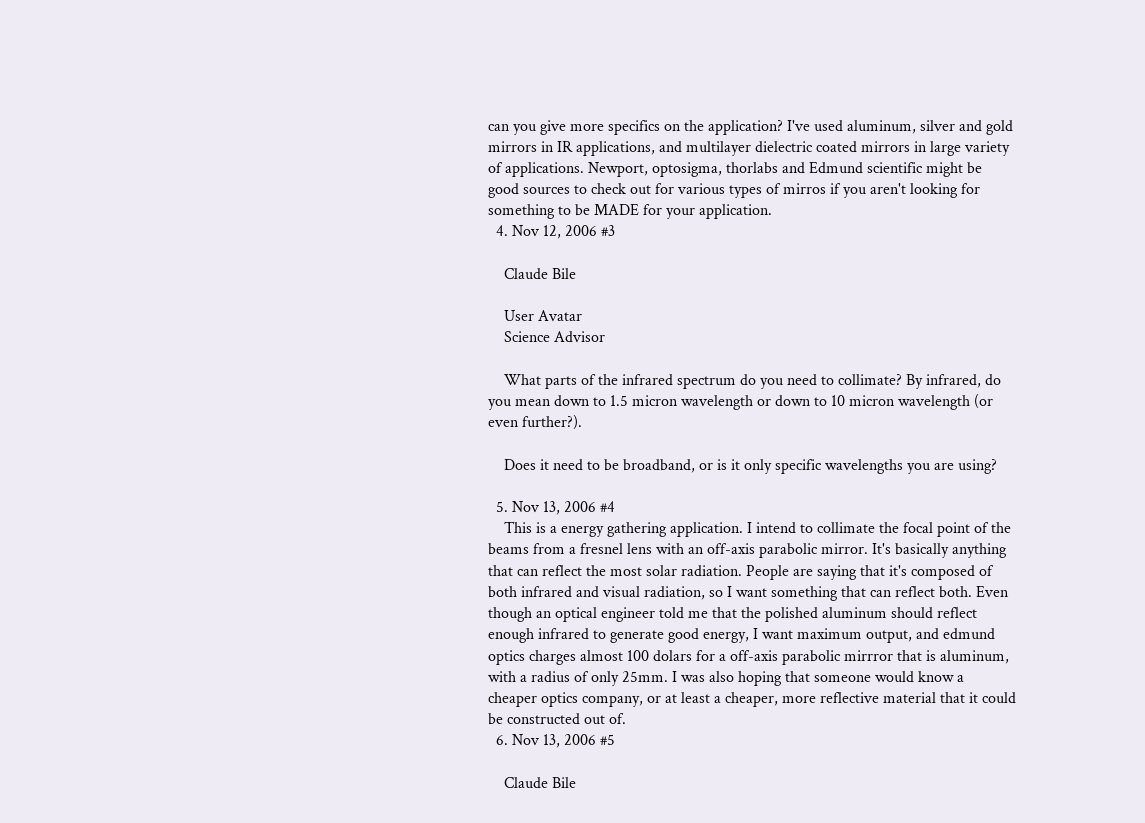can you give more specifics on the application? I've used aluminum, silver and gold mirrors in IR applications, and multilayer dielectric coated mirrors in large variety of applications. Newport, optosigma, thorlabs and Edmund scientific might be good sources to check out for various types of mirros if you aren't looking for something to be MADE for your application.
  4. Nov 12, 2006 #3

    Claude Bile

    User Avatar
    Science Advisor

    What parts of the infrared spectrum do you need to collimate? By infrared, do you mean down to 1.5 micron wavelength or down to 10 micron wavelength (or even further?).

    Does it need to be broadband, or is it only specific wavelengths you are using?

  5. Nov 13, 2006 #4
    This is a energy gathering application. I intend to collimate the focal point of the beams from a fresnel lens with an off-axis parabolic mirror. It's basically anything that can reflect the most solar radiation. People are saying that it's composed of both infrared and visual radiation, so I want something that can reflect both. Even though an optical engineer told me that the polished aluminum should reflect enough infrared to generate good energy, I want maximum output, and edmund optics charges almost 100 dolars for a off-axis parabolic mirrror that is aluminum, with a radius of only 25mm. I was also hoping that someone would know a cheaper optics company, or at least a cheaper, more reflective material that it could be constructed out of.
  6. Nov 13, 2006 #5

    Claude Bile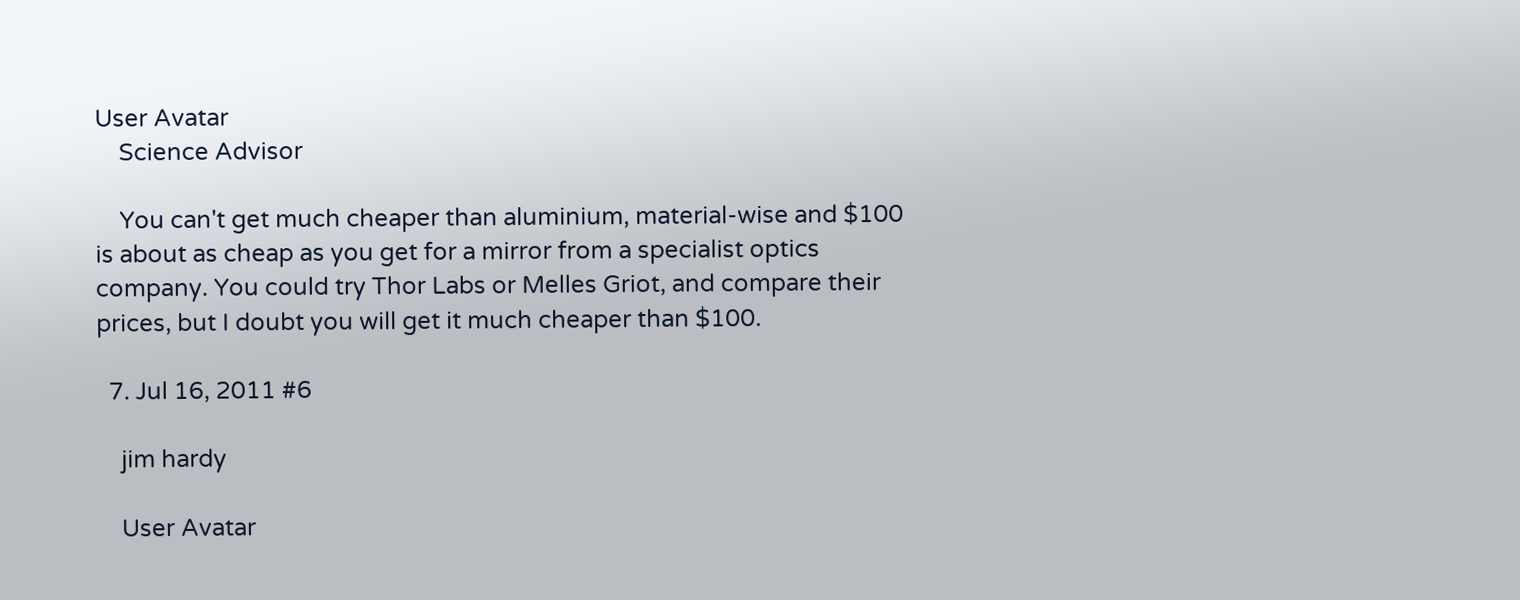User Avatar
    Science Advisor

    You can't get much cheaper than aluminium, material-wise and $100 is about as cheap as you get for a mirror from a specialist optics company. You could try Thor Labs or Melles Griot, and compare their prices, but I doubt you will get it much cheaper than $100.

  7. Jul 16, 2011 #6

    jim hardy

    User Avatar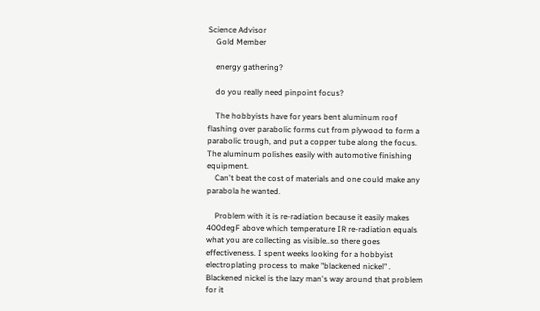Science Advisor
    Gold Member

    energy gathering?

    do you really need pinpoint focus?

    The hobbyists have for years bent aluminum roof flashing over parabolic forms cut from plywood to form a parabolic trough, and put a copper tube along the focus. The aluminum polishes easily with automotive finishing equipment.
    Can't beat the cost of materials and one could make any parabola he wanted.

    Problem with it is re-radiation because it easily makes 400degF above which temperature IR re-radiation equals what you are collecting as visible..so there goes effectiveness. I spent weeks looking for a hobbyist electroplating process to make "blackened nickel" . Blackened nickel is the lazy man's way around that problem for it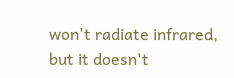won't radiate infrared, but it doesn't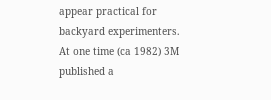appear practical for backyard experimenters. At one time (ca 1982) 3M published a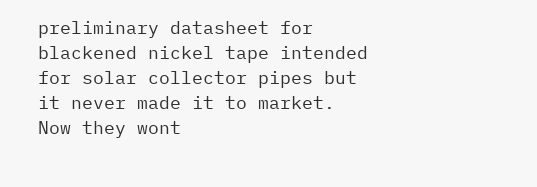preliminary datasheet for blackened nickel tape intended for solar collector pipes but it never made it to market. Now they wont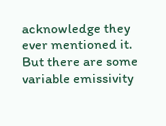acknowledge they ever mentioned it. But there are some variable emissivity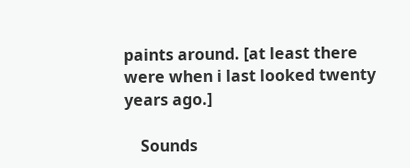paints around. [at least there were when i last looked twenty years ago.]

    Sounds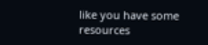like you have some resources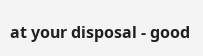at your disposal - good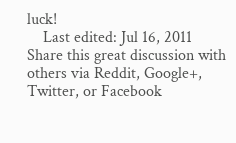luck!
    Last edited: Jul 16, 2011
Share this great discussion with others via Reddit, Google+, Twitter, or Facebook